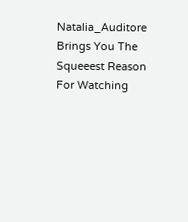Natalia_Auditore Brings You The Squeeest Reason For Watching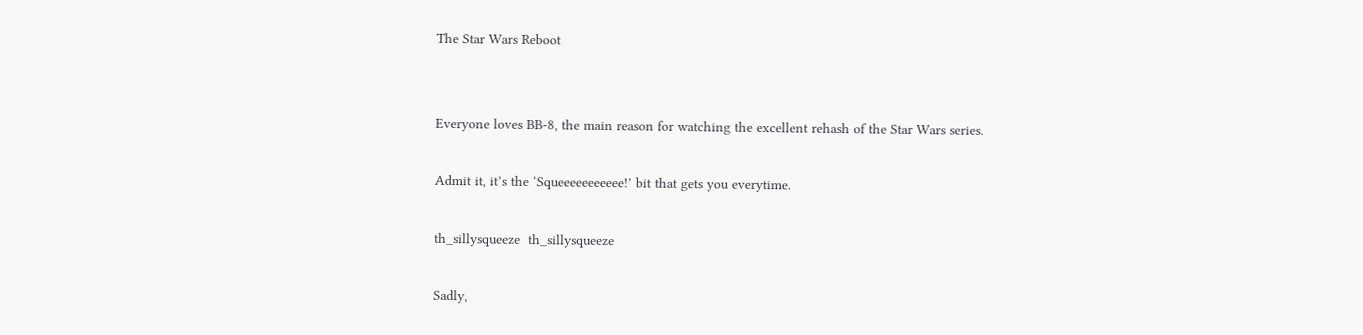The Star Wars Reboot


Everyone loves BB-8, the main reason for watching the excellent rehash of the Star Wars series.

Admit it, it’s the ‘Squeeeeeeeeeee!’ bit that gets you everytime.

th_sillysqueeze  th_sillysqueeze

Sadly,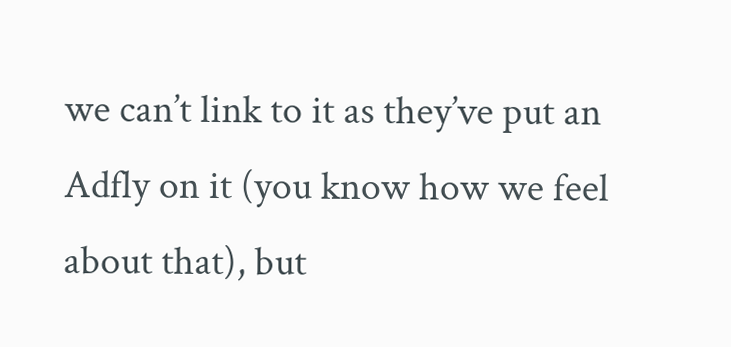we can’t link to it as they’ve put an Adfly on it (you know how we feel about that), but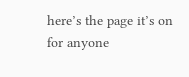here’s the page it’s on for anyone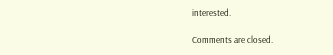interested.

Comments are closed.